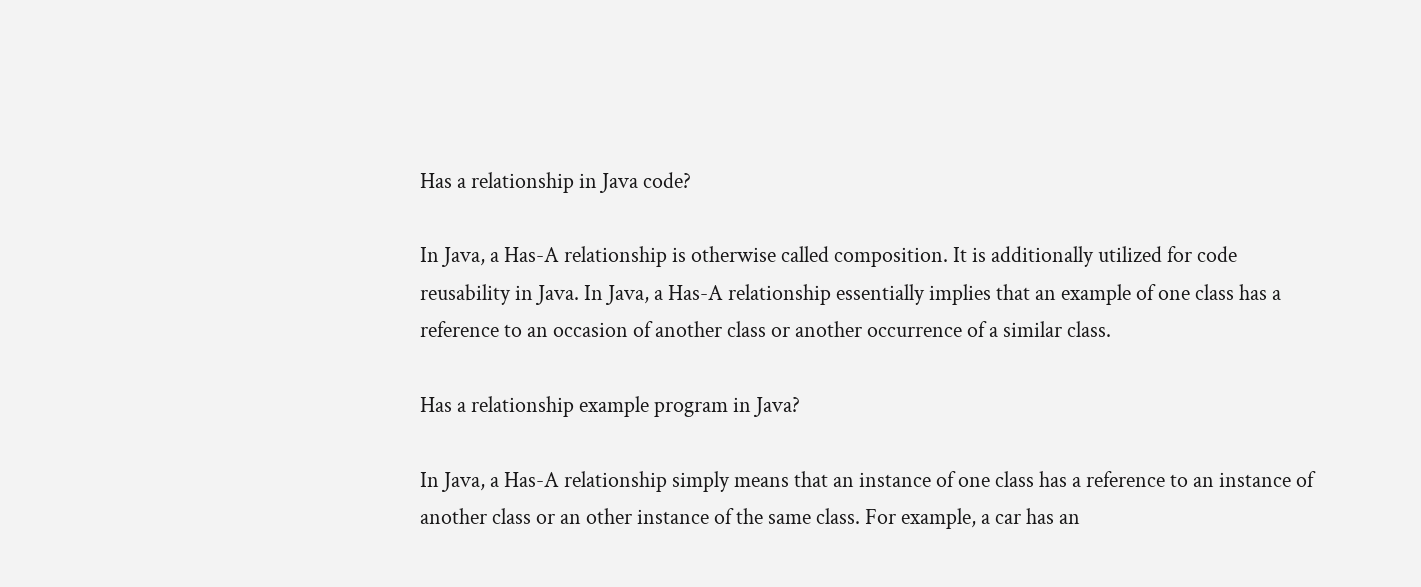Has a relationship in Java code?

In Java, a Has-A relationship is otherwise called composition. It is additionally utilized for code reusability in Java. In Java, a Has-A relationship essentially implies that an example of one class has a reference to an occasion of another class or another occurrence of a similar class.

Has a relationship example program in Java?

In Java, a Has-A relationship simply means that an instance of one class has a reference to an instance of another class or an other instance of the same class. For example, a car has an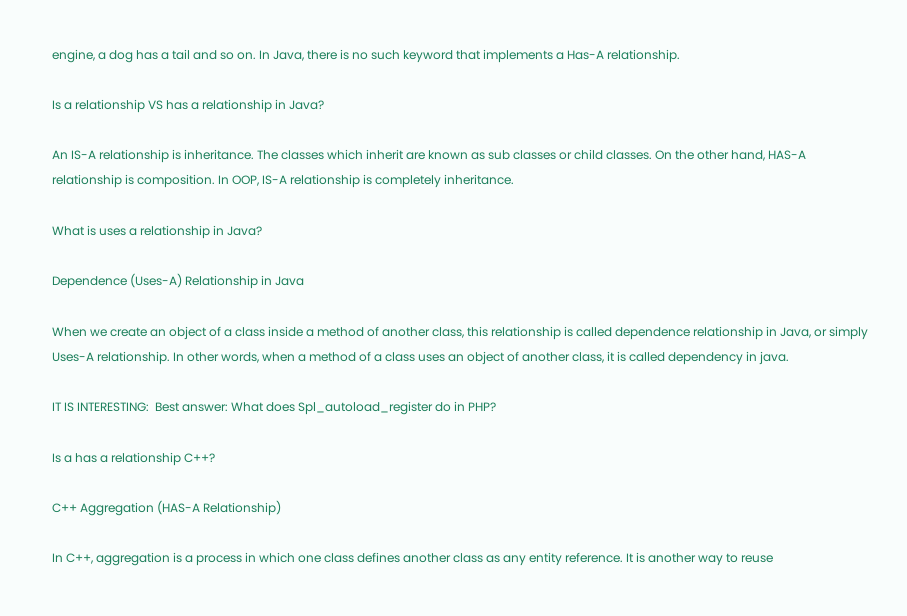engine, a dog has a tail and so on. In Java, there is no such keyword that implements a Has-A relationship.

Is a relationship VS has a relationship in Java?

An IS-A relationship is inheritance. The classes which inherit are known as sub classes or child classes. On the other hand, HAS-A relationship is composition. In OOP, IS-A relationship is completely inheritance.

What is uses a relationship in Java?

Dependence (Uses-A) Relationship in Java

When we create an object of a class inside a method of another class, this relationship is called dependence relationship in Java, or simply Uses-A relationship. In other words, when a method of a class uses an object of another class, it is called dependency in java.

IT IS INTERESTING:  Best answer: What does Spl_autoload_register do in PHP?

Is a has a relationship C++?

C++ Aggregation (HAS-A Relationship)

In C++, aggregation is a process in which one class defines another class as any entity reference. It is another way to reuse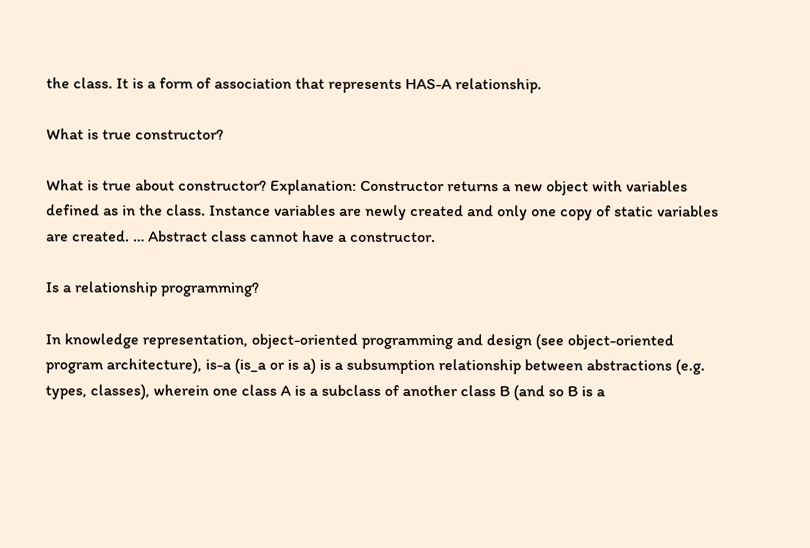the class. It is a form of association that represents HAS-A relationship.

What is true constructor?

What is true about constructor? Explanation: Constructor returns a new object with variables defined as in the class. Instance variables are newly created and only one copy of static variables are created. … Abstract class cannot have a constructor.

Is a relationship programming?

In knowledge representation, object-oriented programming and design (see object-oriented program architecture), is-a (is_a or is a) is a subsumption relationship between abstractions (e.g. types, classes), wherein one class A is a subclass of another class B (and so B is a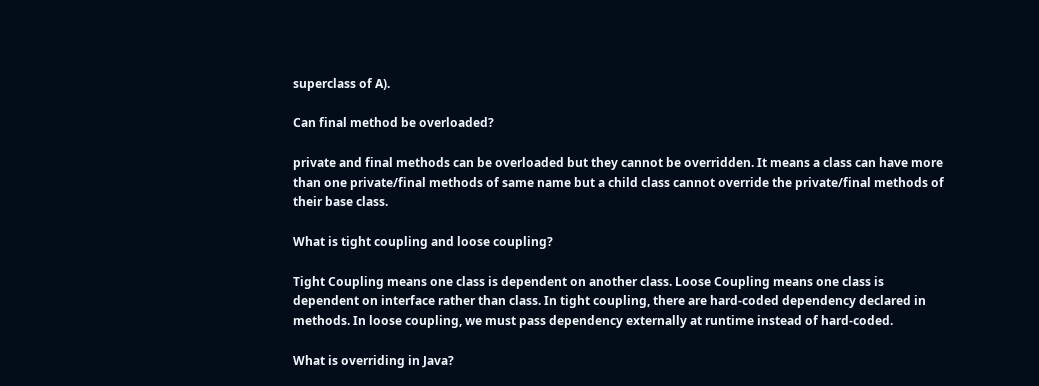superclass of A).

Can final method be overloaded?

private and final methods can be overloaded but they cannot be overridden. It means a class can have more than one private/final methods of same name but a child class cannot override the private/final methods of their base class.

What is tight coupling and loose coupling?

Tight Coupling means one class is dependent on another class. Loose Coupling means one class is dependent on interface rather than class. In tight coupling, there are hard-coded dependency declared in methods. In loose coupling, we must pass dependency externally at runtime instead of hard-coded.

What is overriding in Java?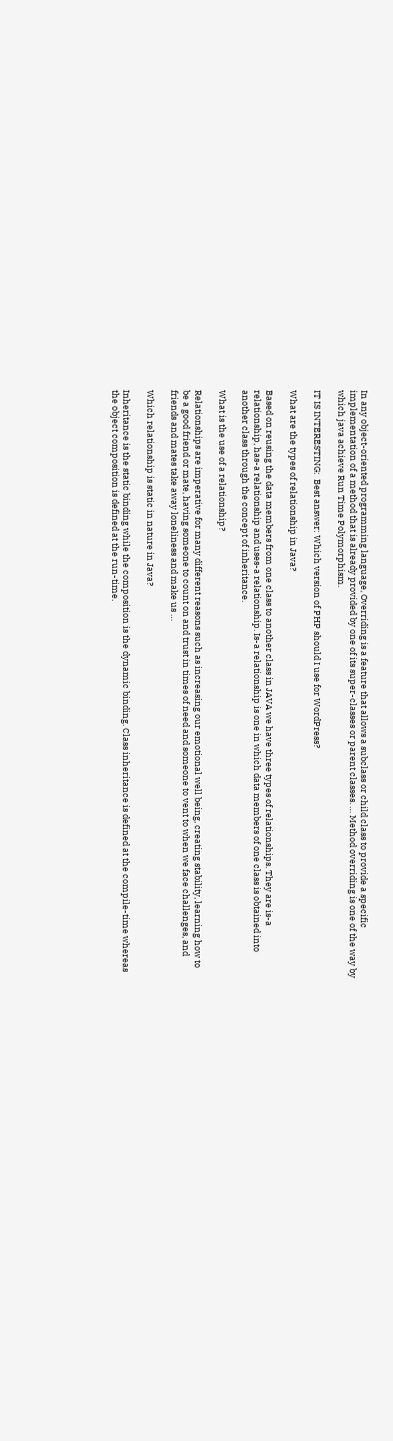In any object-oriented programming language, Overriding is a feature that allows a subclass or child class to provide a specific implementation of a method that is already provided by one of its super-classes or parent classes. … Method overriding is one of the way by which java achieve Run Time Polymorphism.

IT IS INTERESTING:  Best answer: Which version of PHP should I use for WordPress?

What are the types of relationship in Java?

Based on reusing the data members from one class to another class in JAVA we have three types of relationships. They are is-a relationship, has-a relationship and uses-a relationship. Is-a relationship is one in which data members of one class is obtained into another class through the concept of inheritance.

What is the use of a relationship?

Relationships are imperative for many different reasons such as increasing our emotional well being, creating stability, learning how to be a good friend or mate, having someone to count on and trust in times of need and someone to vent to when we face challenges, and friends and mates take away loneliness and make us …

Which relationship is static in nature in Java?

Inheritance is the static binding while the composition is the dynamic binding. Class inheritance is defined at the compile-time whereas the object composition is defined at the run-time.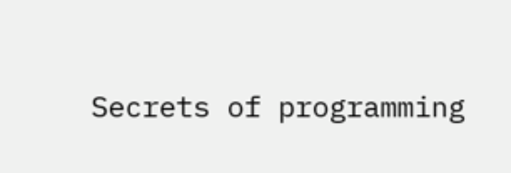Secrets of programming